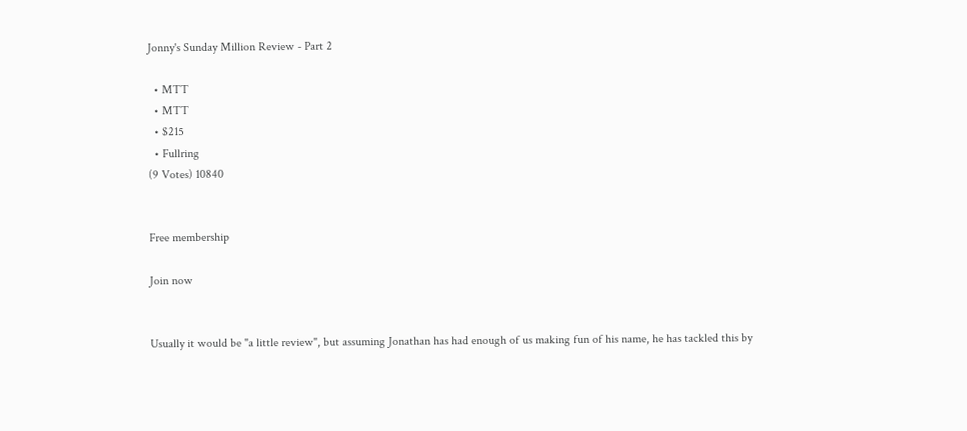Jonny's Sunday Million Review - Part 2

  • MTT
  • MTT
  • $215
  • Fullring
(9 Votes) 10840


Free membership

Join now


Usually it would be "a little review", but assuming Jonathan has had enough of us making fun of his name, he has tackled this by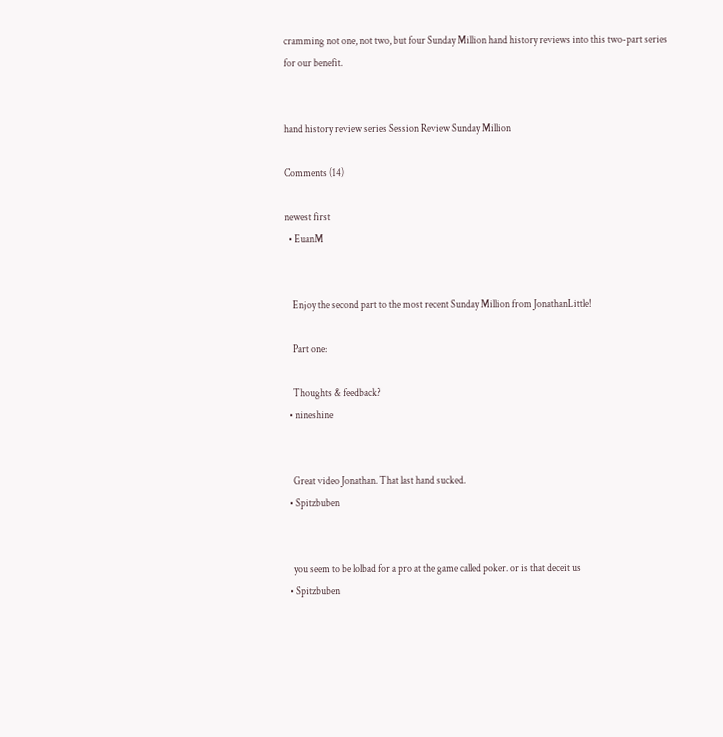cramming not one, not two, but four Sunday Million hand history reviews into this two-part series for our benefit.


hand history review series Session Review Sunday Million

Comments (14)

newest first
  • EuanM


    Enjoy the second part to the most recent Sunday Million from JonathanLittle!

    Part one:

    Thoughts & feedback?
  • nineshine


    Great video Jonathan. That last hand sucked.
  • Spitzbuben


    you seem to be lolbad for a pro at the game called poker. or is that deceit us
  • Spitzbuben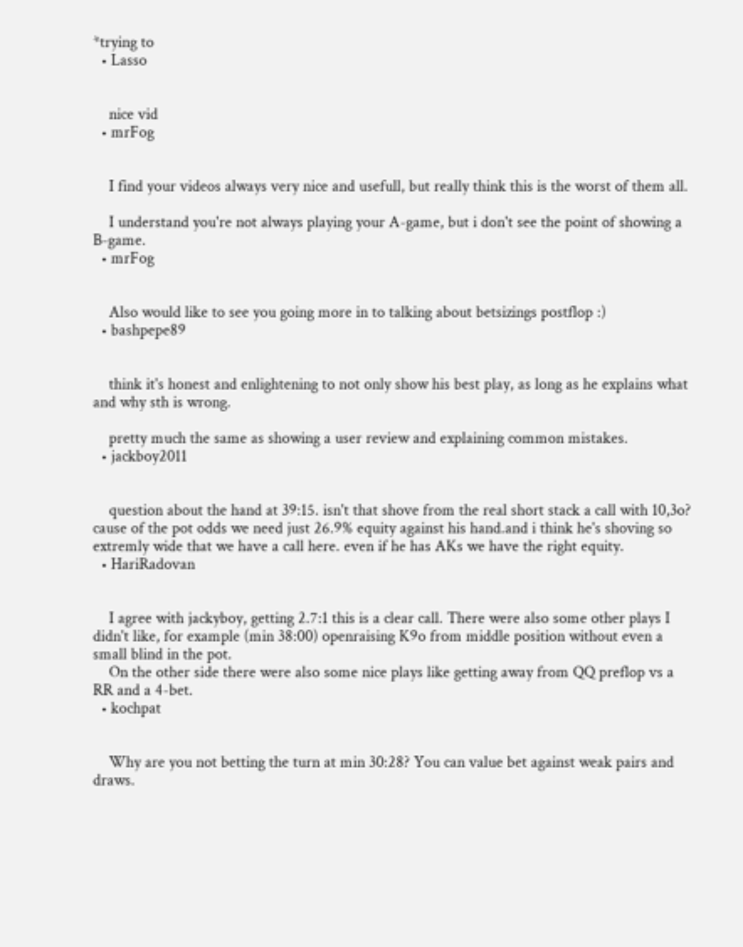*trying to
  • Lasso


    nice vid
  • mrFog


    I find your videos always very nice and usefull, but really think this is the worst of them all.

    I understand you're not always playing your A-game, but i don't see the point of showing a B-game.
  • mrFog


    Also would like to see you going more in to talking about betsizings postflop :)
  • bashpepe89


    think it's honest and enlightening to not only show his best play, as long as he explains what and why sth is wrong.

    pretty much the same as showing a user review and explaining common mistakes.
  • jackboy2011


    question about the hand at 39:15. isn't that shove from the real short stack a call with 10,3o? cause of the pot odds we need just 26.9% equity against his hand.and i think he's shoving so extremly wide that we have a call here. even if he has AKs we have the right equity.
  • HariRadovan


    I agree with jackyboy, getting 2.7:1 this is a clear call. There were also some other plays I didn't like, for example (min 38:00) openraising K9o from middle position without even a small blind in the pot.
    On the other side there were also some nice plays like getting away from QQ preflop vs a RR and a 4-bet.
  • kochpat


    Why are you not betting the turn at min 30:28? You can value bet against weak pairs and draws.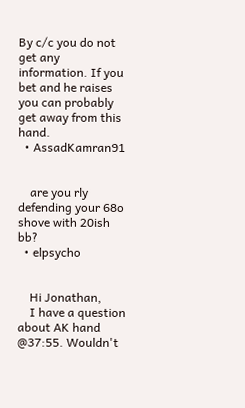By c/c you do not get any information. If you bet and he raises you can probably get away from this hand.
  • AssadKamran91


    are you rly defending your 68o shove with 20ish bb?
  • elpsycho


    Hi Jonathan,
    I have a question about AK hand @37:55. Wouldn't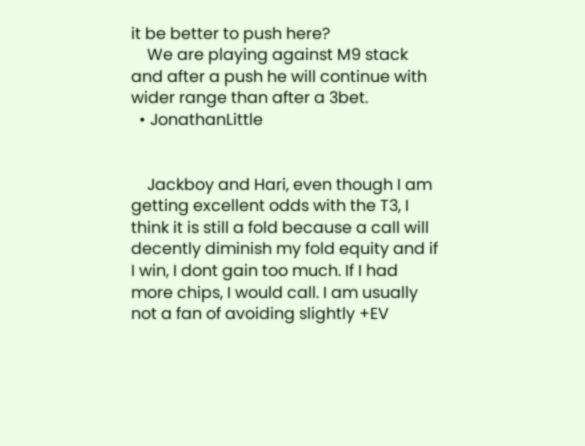it be better to push here?
    We are playing against M9 stack and after a push he will continue with wider range than after a 3bet.
  • JonathanLittle


    Jackboy and Hari, even though I am getting excellent odds with the T3, I think it is still a fold because a call will decently diminish my fold equity and if I win, I dont gain too much. If I had more chips, I would call. I am usually not a fan of avoiding slightly +EV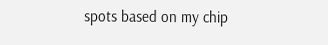spots based on my chip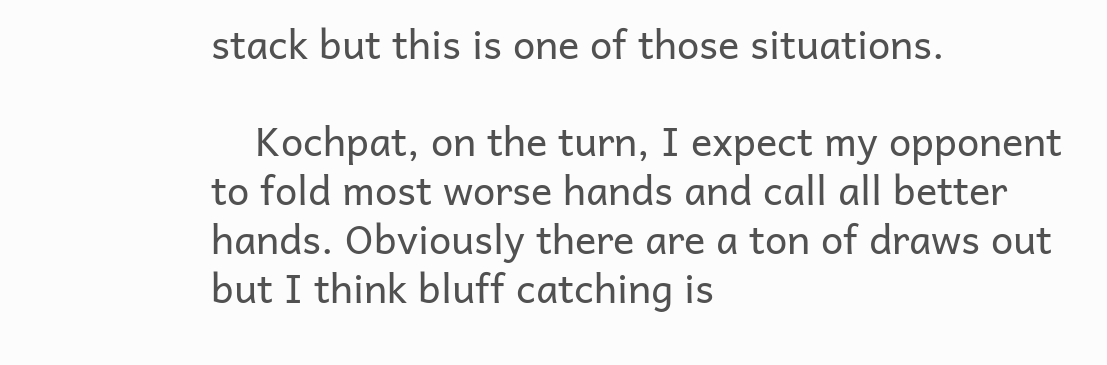stack but this is one of those situations.

    Kochpat, on the turn, I expect my opponent to fold most worse hands and call all better hands. Obviously there are a ton of draws out but I think bluff catching is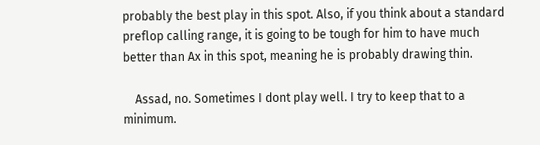probably the best play in this spot. Also, if you think about a standard preflop calling range, it is going to be tough for him to have much better than Ax in this spot, meaning he is probably drawing thin.

    Assad, no. Sometimes I dont play well. I try to keep that to a minimum.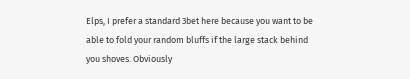Elps, I prefer a standard 3bet here because you want to be able to fold your random bluffs if the large stack behind you shoves. Obviously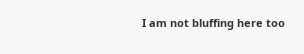I am not bluffing here too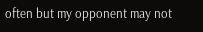often but my opponent may not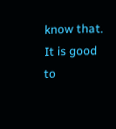know that. It is good to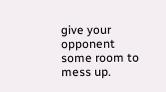give your opponent some room to mess up.